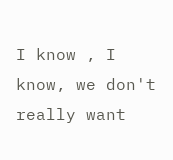I know , I know, we don't really want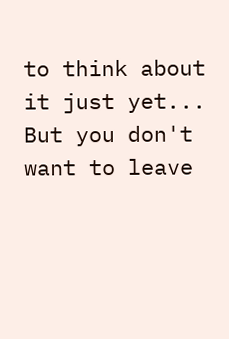to think about it just yet...
But you don't want to leave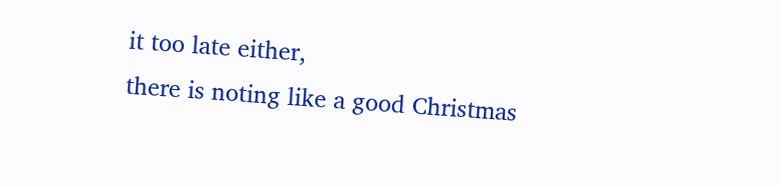it too late either,
there is noting like a good Christmas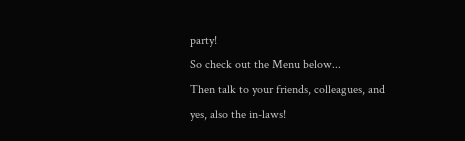party!
So check out the Menu below...
Then talk to your friends, colleagues, and yes, also the in-laws!